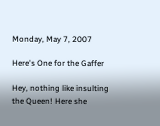Monday, May 7, 2007

Here's One for the Gaffer

Hey, nothing like insulting the Queen! Here she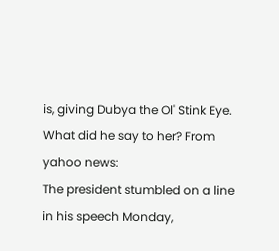is, giving Dubya the Ol' Stink Eye. What did he say to her? From yahoo news:
The president stumbled on a line in his speech Monday,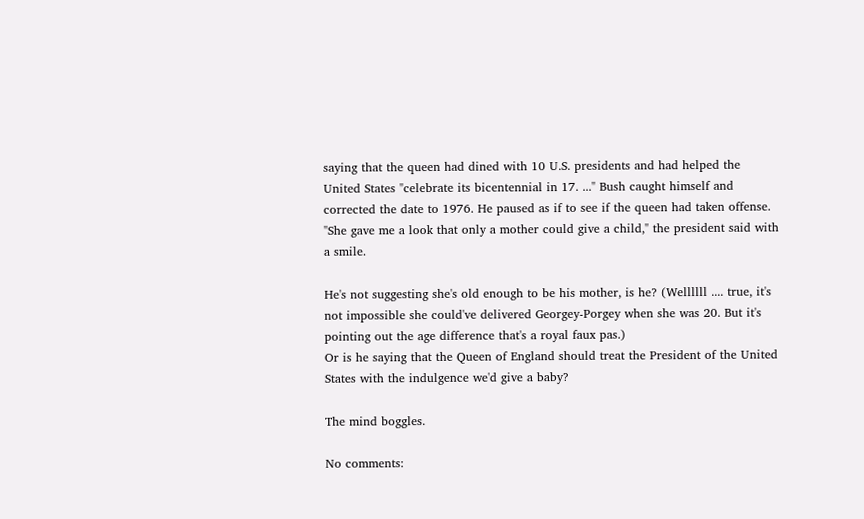saying that the queen had dined with 10 U.S. presidents and had helped the United States "celebrate its bicentennial in 17. ..." Bush caught himself and corrected the date to 1976. He paused as if to see if the queen had taken offense.
"She gave me a look that only a mother could give a child," the president said with a smile.

He's not suggesting she's old enough to be his mother, is he? (Wellllll .... true, it's not impossible she could've delivered Georgey-Porgey when she was 20. But it's pointing out the age difference that's a royal faux pas.)
Or is he saying that the Queen of England should treat the President of the United States with the indulgence we'd give a baby?

The mind boggles.

No comments: